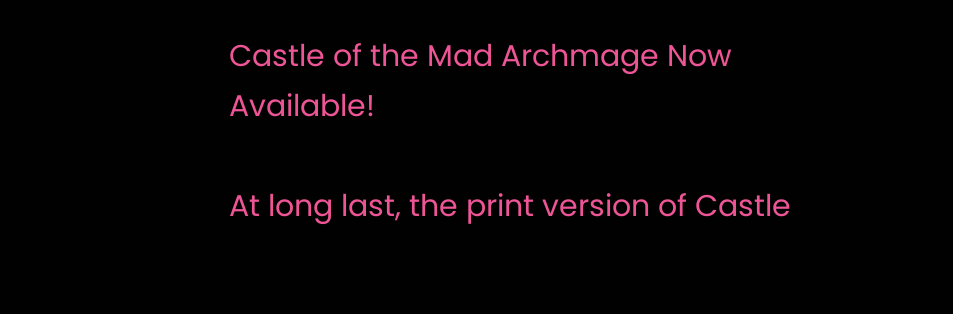Castle of the Mad Archmage Now Available!

At long last, the print version of Castle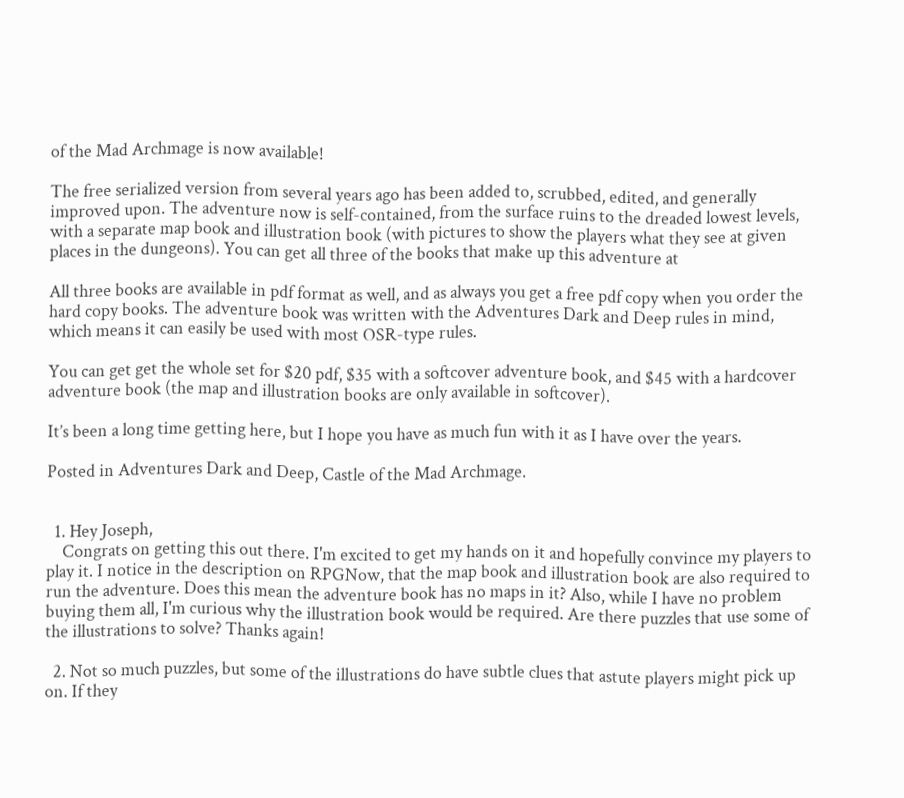of the Mad Archmage is now available!

The free serialized version from several years ago has been added to, scrubbed, edited, and generally improved upon. The adventure now is self-contained, from the surface ruins to the dreaded lowest levels, with a separate map book and illustration book (with pictures to show the players what they see at given places in the dungeons). You can get all three of the books that make up this adventure at

All three books are available in pdf format as well, and as always you get a free pdf copy when you order the hard copy books. The adventure book was written with the Adventures Dark and Deep rules in mind, which means it can easily be used with most OSR-type rules.

You can get get the whole set for $20 pdf, $35 with a softcover adventure book, and $45 with a hardcover adventure book (the map and illustration books are only available in softcover).

It’s been a long time getting here, but I hope you have as much fun with it as I have over the years.

Posted in Adventures Dark and Deep, Castle of the Mad Archmage.


  1. Hey Joseph,
    Congrats on getting this out there. I'm excited to get my hands on it and hopefully convince my players to play it. I notice in the description on RPGNow, that the map book and illustration book are also required to run the adventure. Does this mean the adventure book has no maps in it? Also, while I have no problem buying them all, I'm curious why the illustration book would be required. Are there puzzles that use some of the illustrations to solve? Thanks again!

  2. Not so much puzzles, but some of the illustrations do have subtle clues that astute players might pick up on. If they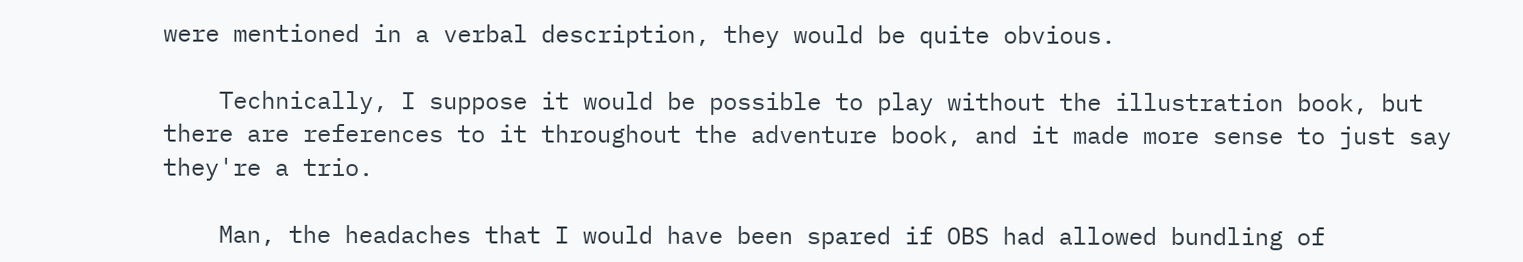were mentioned in a verbal description, they would be quite obvious.

    Technically, I suppose it would be possible to play without the illustration book, but there are references to it throughout the adventure book, and it made more sense to just say they're a trio.

    Man, the headaches that I would have been spared if OBS had allowed bundling of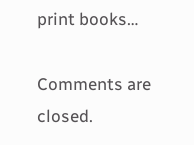print books…

Comments are closed.